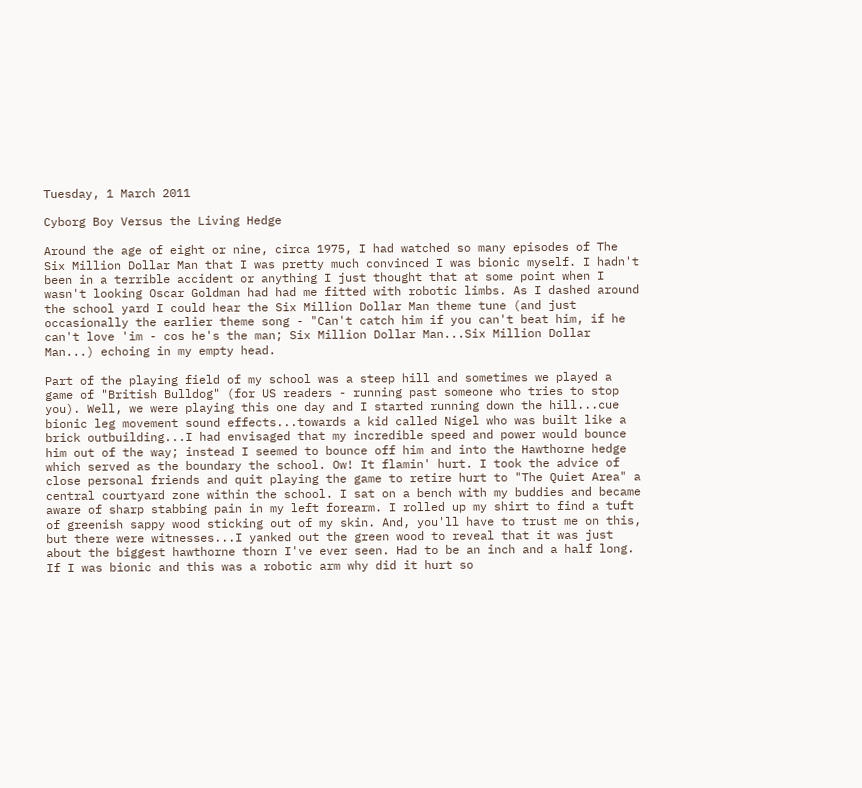Tuesday, 1 March 2011

Cyborg Boy Versus the Living Hedge

Around the age of eight or nine, circa 1975, I had watched so many episodes of The Six Million Dollar Man that I was pretty much convinced I was bionic myself. I hadn't been in a terrible accident or anything I just thought that at some point when I wasn't looking Oscar Goldman had had me fitted with robotic limbs. As I dashed around the school yard I could hear the Six Million Dollar Man theme tune (and just occasionally the earlier theme song - "Can't catch him if you can't beat him, if he can't love 'im - cos he's the man; Six Million Dollar Man...Six Million Dollar Man...) echoing in my empty head.

Part of the playing field of my school was a steep hill and sometimes we played a game of "British Bulldog" (for US readers - running past someone who tries to stop you). Well, we were playing this one day and I started running down the hill...cue bionic leg movement sound effects...towards a kid called Nigel who was built like a brick outbuilding...I had envisaged that my incredible speed and power would bounce him out of the way; instead I seemed to bounce off him and into the Hawthorne hedge which served as the boundary the school. Ow! It flamin' hurt. I took the advice of close personal friends and quit playing the game to retire hurt to "The Quiet Area" a central courtyard zone within the school. I sat on a bench with my buddies and became aware of sharp stabbing pain in my left forearm. I rolled up my shirt to find a tuft of greenish sappy wood sticking out of my skin. And, you'll have to trust me on this, but there were witnesses...I yanked out the green wood to reveal that it was just about the biggest hawthorne thorn I've ever seen. Had to be an inch and a half long. If I was bionic and this was a robotic arm why did it hurt so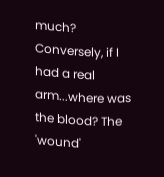much? Conversely, if I had a real arm...where was the blood? The 'wound'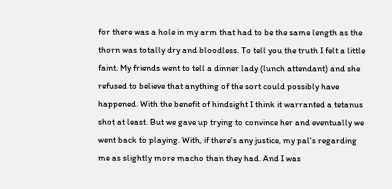for there was a hole in my arm that had to be the same length as the thorn was totally dry and bloodless. To tell you the truth I felt a little faint. My friends went to tell a dinner lady (lunch attendant) and she refused to believe that anything of the sort could possibly have happened. With the benefit of hindsight I think it warranted a tetanus shot at least. But we gave up trying to convince her and eventually we went back to playing. With, if there's any justice, my pal's regarding me as slightly more macho than they had. And I was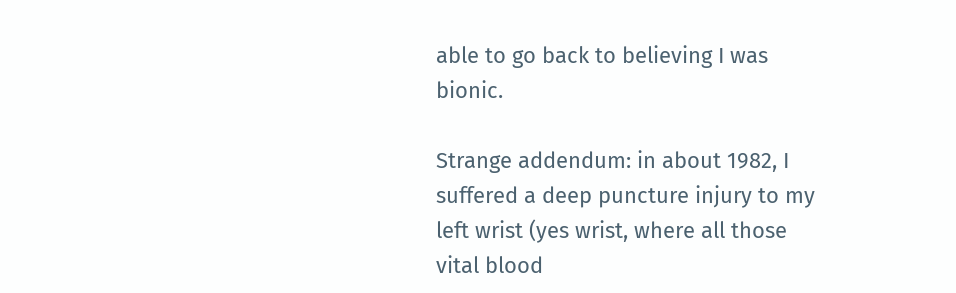able to go back to believing I was bionic.

Strange addendum: in about 1982, I suffered a deep puncture injury to my left wrist (yes wrist, where all those vital blood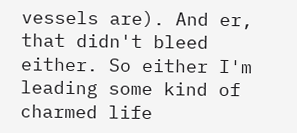vessels are). And er, that didn't bleed either. So either I'm leading some kind of charmed life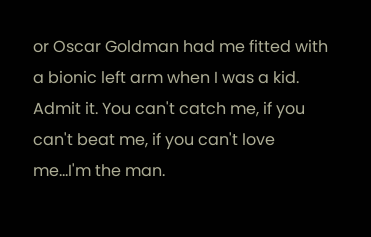or Oscar Goldman had me fitted with a bionic left arm when I was a kid. Admit it. You can't catch me, if you can't beat me, if you can't love me...I'm the man.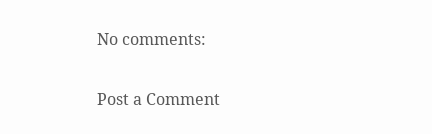No comments:

Post a Comment